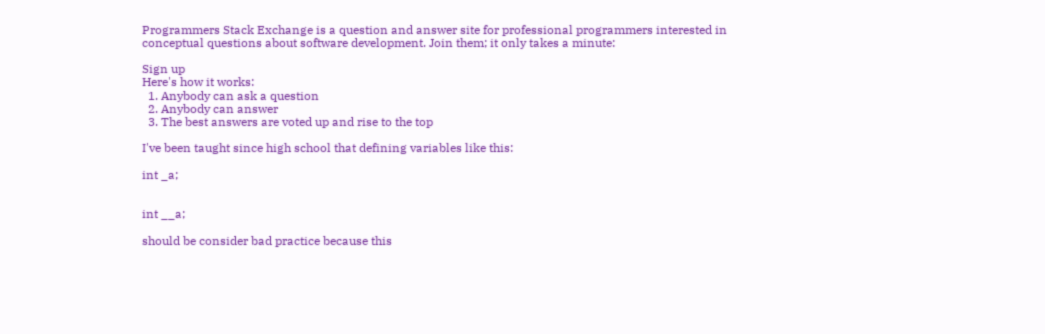Programmers Stack Exchange is a question and answer site for professional programmers interested in conceptual questions about software development. Join them; it only takes a minute:

Sign up
Here's how it works:
  1. Anybody can ask a question
  2. Anybody can answer
  3. The best answers are voted up and rise to the top

I've been taught since high school that defining variables like this:

int _a;


int __a;

should be consider bad practice because this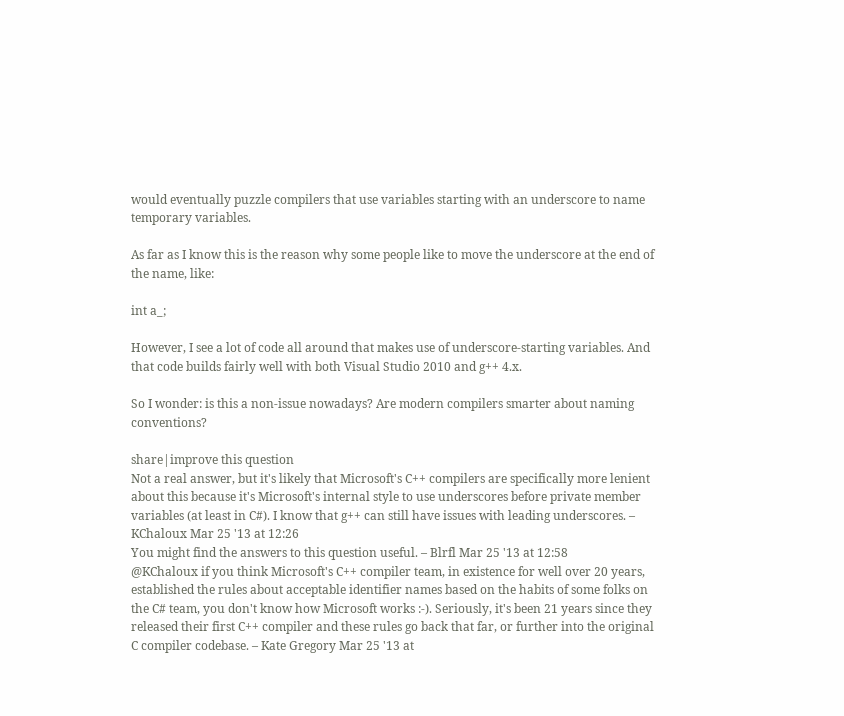would eventually puzzle compilers that use variables starting with an underscore to name temporary variables.

As far as I know this is the reason why some people like to move the underscore at the end of the name, like:

int a_;

However, I see a lot of code all around that makes use of underscore-starting variables. And that code builds fairly well with both Visual Studio 2010 and g++ 4.x.

So I wonder: is this a non-issue nowadays? Are modern compilers smarter about naming conventions?

share|improve this question
Not a real answer, but it's likely that Microsoft's C++ compilers are specifically more lenient about this because it's Microsoft's internal style to use underscores before private member variables (at least in C#). I know that g++ can still have issues with leading underscores. – KChaloux Mar 25 '13 at 12:26
You might find the answers to this question useful. – Blrfl Mar 25 '13 at 12:58
@KChaloux if you think Microsoft's C++ compiler team, in existence for well over 20 years, established the rules about acceptable identifier names based on the habits of some folks on the C# team, you don't know how Microsoft works :-). Seriously, it's been 21 years since they released their first C++ compiler and these rules go back that far, or further into the original C compiler codebase. – Kate Gregory Mar 25 '13 at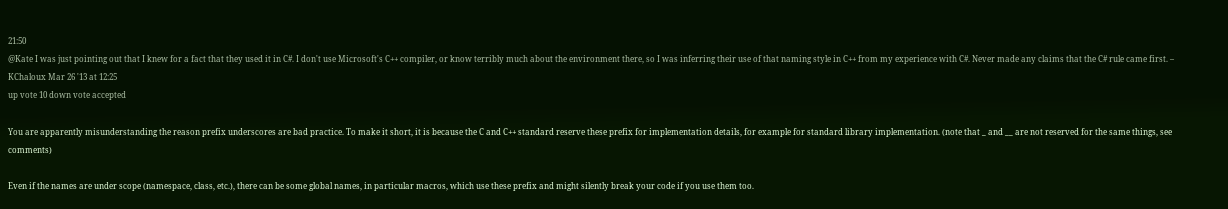21:50
@Kate I was just pointing out that I knew for a fact that they used it in C#. I don't use Microsoft's C++ compiler, or know terribly much about the environment there, so I was inferring their use of that naming style in C++ from my experience with C#. Never made any claims that the C# rule came first. – KChaloux Mar 26 '13 at 12:25
up vote 10 down vote accepted

You are apparently misunderstanding the reason prefix underscores are bad practice. To make it short, it is because the C and C++ standard reserve these prefix for implementation details, for example for standard library implementation. (note that _ and __ are not reserved for the same things, see comments)

Even if the names are under scope (namespace, class, etc.), there can be some global names, in particular macros, which use these prefix and might silently break your code if you use them too.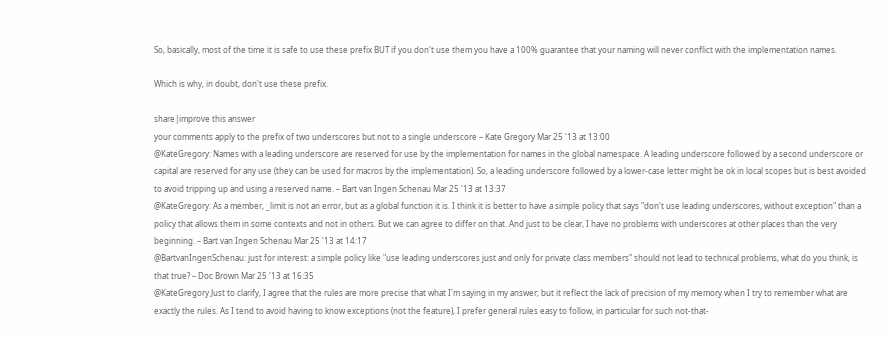So, basically, most of the time it is safe to use these prefix BUT if you don't use them you have a 100% guarantee that your naming will never conflict with the implementation names.

Which is why, in doubt, don't use these prefix.

share|improve this answer
your comments apply to the prefix of two underscores but not to a single underscore – Kate Gregory Mar 25 '13 at 13:00
@KateGregory: Names with a leading underscore are reserved for use by the implementation for names in the global namespace. A leading underscore followed by a second underscore or capital are reserved for any use (they can be used for macros by the implementation). So, a leading underscore followed by a lower-case letter might be ok in local scopes but is best avoided to avoid tripping up and using a reserved name. – Bart van Ingen Schenau Mar 25 '13 at 13:37
@KateGregory: As a member, _limit is not an error, but as a global function it is. I think it is better to have a simple policy that says "don't use leading underscores, without exception" than a policy that allows them in some contexts and not in others. But we can agree to differ on that. And just to be clear, I have no problems with underscores at other places than the very beginning. – Bart van Ingen Schenau Mar 25 '13 at 14:17
@BartvanIngenSchenau: just for interest: a simple policy like "use leading underscores just and only for private class members" should not lead to technical problems, what do you think, is that true? – Doc Brown Mar 25 '13 at 16:35
@KateGregory Just to clarify, I agree that the rules are more precise that what I'm saying in my answer; but it reflect the lack of precision of my memory when I try to remember what are exactly the rules. As I tend to avoid having to know exceptions (not the feature), I prefer general rules easy to follow, in particular for such not-that-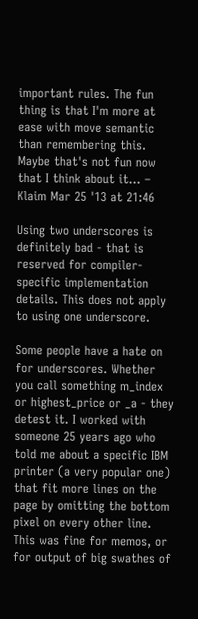important rules. The fun thing is that I'm more at ease with move semantic than remembering this. Maybe that's not fun now that I think about it... – Klaim Mar 25 '13 at 21:46

Using two underscores is definitely bad - that is reserved for compiler-specific implementation details. This does not apply to using one underscore.

Some people have a hate on for underscores. Whether you call something m_index or highest_price or _a - they detest it. I worked with someone 25 years ago who told me about a specific IBM printer (a very popular one) that fit more lines on the page by omitting the bottom pixel on every other line. This was fine for memos, or for output of big swathes of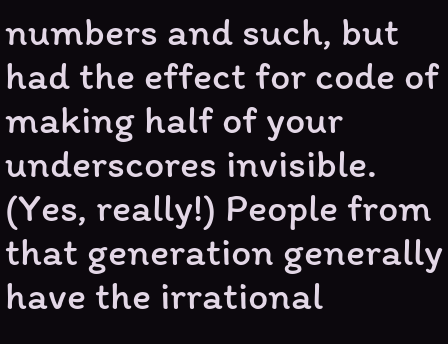numbers and such, but had the effect for code of making half of your underscores invisible. (Yes, really!) People from that generation generally have the irrational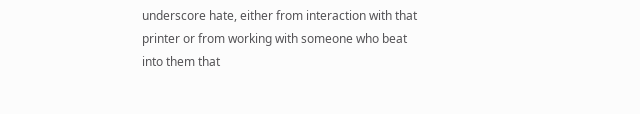underscore hate, either from interaction with that printer or from working with someone who beat into them that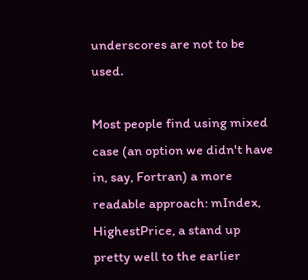underscores are not to be used.

Most people find using mixed case (an option we didn't have in, say, Fortran) a more readable approach: mIndex, HighestPrice, a stand up pretty well to the earlier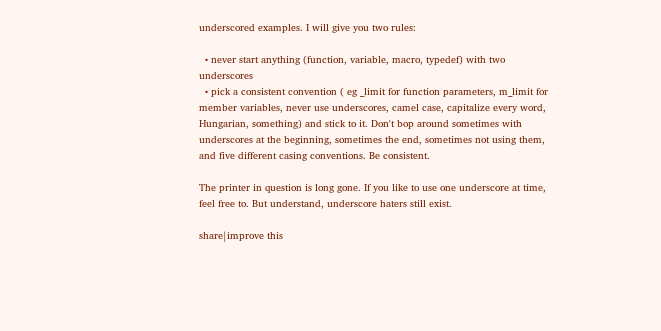underscored examples. I will give you two rules:

  • never start anything (function, variable, macro, typedef) with two underscores
  • pick a consistent convention ( eg _limit for function parameters, m_limit for member variables, never use underscores, camel case, capitalize every word, Hungarian, something) and stick to it. Don't bop around sometimes with underscores at the beginning, sometimes the end, sometimes not using them, and five different casing conventions. Be consistent.

The printer in question is long gone. If you like to use one underscore at time, feel free to. But understand, underscore haters still exist.

share|improve this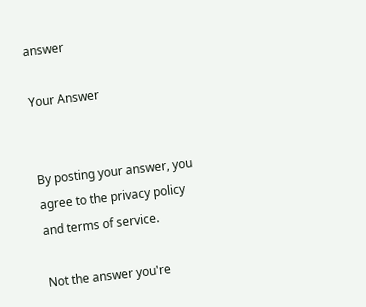answer

Your Answer


By posting your answer, you agree to the privacy policy and terms of service.

Not the answer you're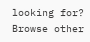looking for? Browse other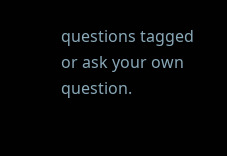questions tagged or ask your own question.